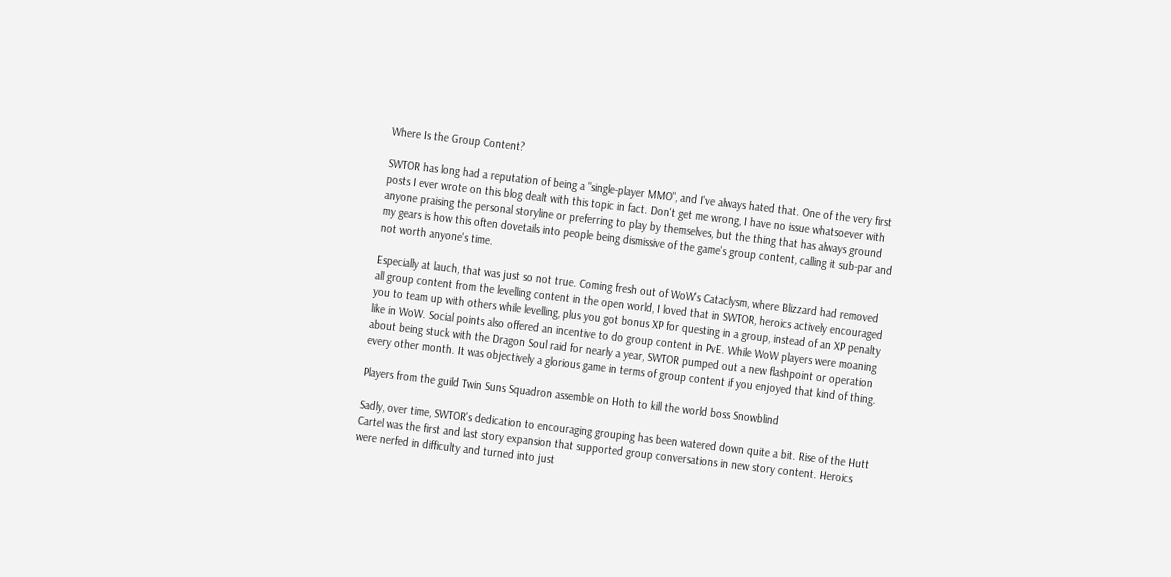Where Is the Group Content?

SWTOR has long had a reputation of being a "single-player MMO", and I've always hated that. One of the very first posts I ever wrote on this blog dealt with this topic in fact. Don't get me wrong, I have no issue whatsoever with anyone praising the personal storyline or preferring to play by themselves, but the thing that has always ground my gears is how this often dovetails into people being dismissive of the game's group content, calling it sub-par and not worth anyone's time.

Especially at lauch, that was just so not true. Coming fresh out of WoW's Cataclysm, where Blizzard had removed all group content from the levelling content in the open world, I loved that in SWTOR, heroics actively encouraged you to team up with others while levelling, plus you got bonus XP for questing in a group, instead of an XP penalty like in WoW. Social points also offered an incentive to do group content in PvE. While WoW players were moaning about being stuck with the Dragon Soul raid for nearly a year, SWTOR pumped out a new flashpoint or operation every other month. It was objectively a glorious game in terms of group content if you enjoyed that kind of thing.

Players from the guild Twin Suns Squadron assemble on Hoth to kill the world boss Snowblind

Sadly, over time, SWTOR's dedication to encouraging grouping has been watered down quite a bit. Rise of the Hutt Cartel was the first and last story expansion that supported group conversations in new story content. Heroics were nerfed in difficulty and turned into just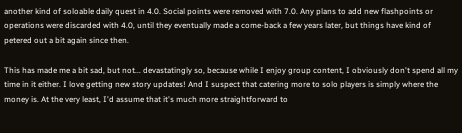another kind of soloable daily quest in 4.0. Social points were removed with 7.0. Any plans to add new flashpoints or operations were discarded with 4.0, until they eventually made a come-back a few years later, but things have kind of petered out a bit again since then.

This has made me a bit sad, but not... devastatingly so, because while I enjoy group content, I obviously don't spend all my time in it either. I love getting new story updates! And I suspect that catering more to solo players is simply where the money is. At the very least, I'd assume that it's much more straightforward to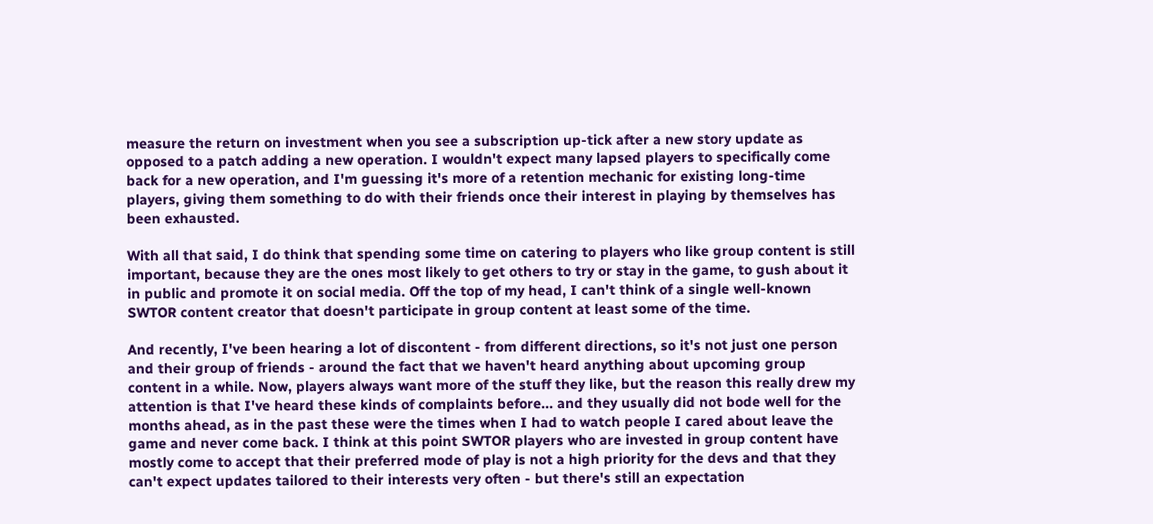measure the return on investment when you see a subscription up-tick after a new story update as opposed to a patch adding a new operation. I wouldn't expect many lapsed players to specifically come back for a new operation, and I'm guessing it's more of a retention mechanic for existing long-time players, giving them something to do with their friends once their interest in playing by themselves has been exhausted.

With all that said, I do think that spending some time on catering to players who like group content is still important, because they are the ones most likely to get others to try or stay in the game, to gush about it in public and promote it on social media. Off the top of my head, I can't think of a single well-known SWTOR content creator that doesn't participate in group content at least some of the time.

And recently, I've been hearing a lot of discontent - from different directions, so it's not just one person and their group of friends - around the fact that we haven't heard anything about upcoming group content in a while. Now, players always want more of the stuff they like, but the reason this really drew my attention is that I've heard these kinds of complaints before... and they usually did not bode well for the months ahead, as in the past these were the times when I had to watch people I cared about leave the game and never come back. I think at this point SWTOR players who are invested in group content have mostly come to accept that their preferred mode of play is not a high priority for the devs and that they can't expect updates tailored to their interests very often - but there's still an expectation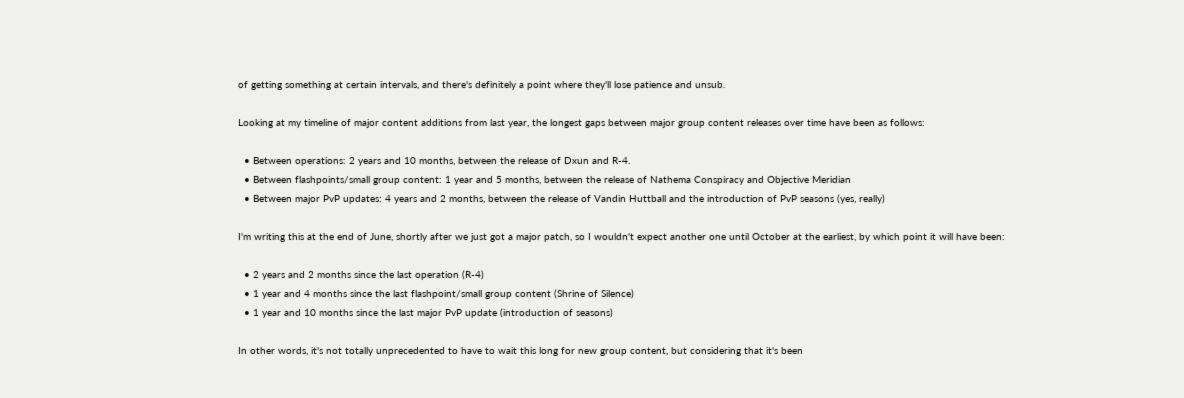of getting something at certain intervals, and there's definitely a point where they'll lose patience and unsub.

Looking at my timeline of major content additions from last year, the longest gaps between major group content releases over time have been as follows:

  • Between operations: 2 years and 10 months, between the release of Dxun and R-4.
  • Between flashpoints/small group content: 1 year and 5 months, between the release of Nathema Conspiracy and Objective Meridian
  • Between major PvP updates: 4 years and 2 months, between the release of Vandin Huttball and the introduction of PvP seasons (yes, really)

I'm writing this at the end of June, shortly after we just got a major patch, so I wouldn't expect another one until October at the earliest, by which point it will have been:

  • 2 years and 2 months since the last operation (R-4)
  • 1 year and 4 months since the last flashpoint/small group content (Shrine of Silence)
  • 1 year and 10 months since the last major PvP update (introduction of seasons)

In other words, it's not totally unprecedented to have to wait this long for new group content, but considering that it's been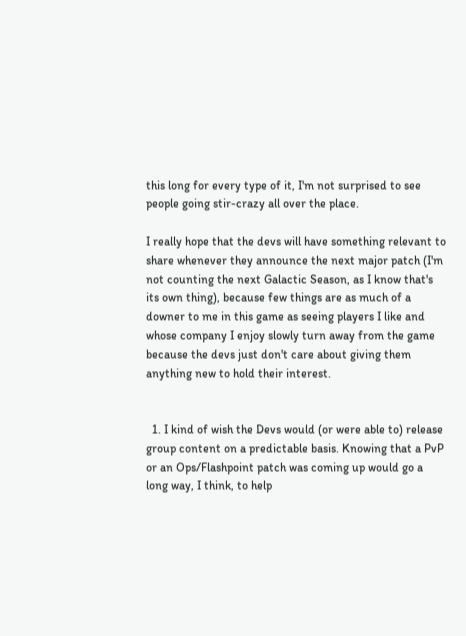this long for every type of it, I'm not surprised to see people going stir-crazy all over the place.

I really hope that the devs will have something relevant to share whenever they announce the next major patch (I'm not counting the next Galactic Season, as I know that's its own thing), because few things are as much of a downer to me in this game as seeing players I like and whose company I enjoy slowly turn away from the game because the devs just don't care about giving them anything new to hold their interest.


  1. I kind of wish the Devs would (or were able to) release group content on a predictable basis. Knowing that a PvP or an Ops/Flashpoint patch was coming up would go a long way, I think, to help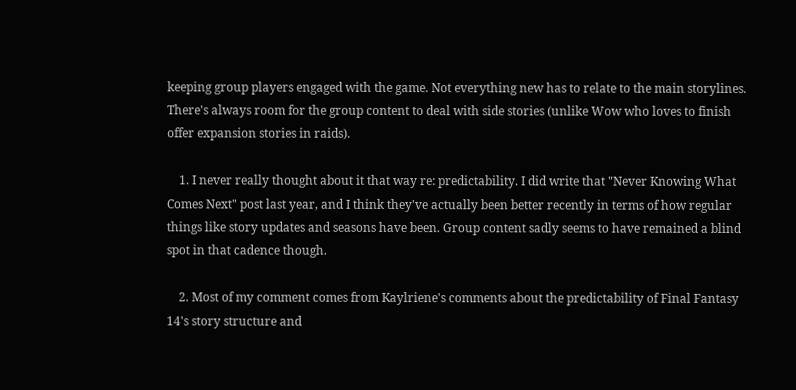keeping group players engaged with the game. Not everything new has to relate to the main storylines. There's always room for the group content to deal with side stories (unlike Wow who loves to finish offer expansion stories in raids).

    1. I never really thought about it that way re: predictability. I did write that "Never Knowing What Comes Next" post last year, and I think they've actually been better recently in terms of how regular things like story updates and seasons have been. Group content sadly seems to have remained a blind spot in that cadence though.

    2. Most of my comment comes from Kaylriene's comments about the predictability of Final Fantasy 14's story structure and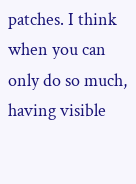patches. I think when you can only do so much, having visible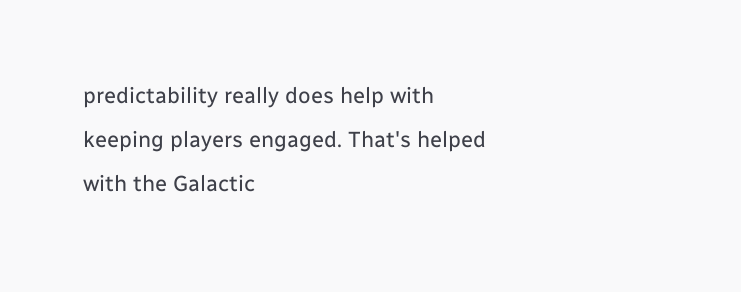predictability really does help with keeping players engaged. That's helped with the Galactic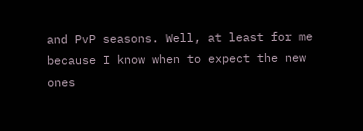and PvP seasons. Well, at least for me because I know when to expect the new ones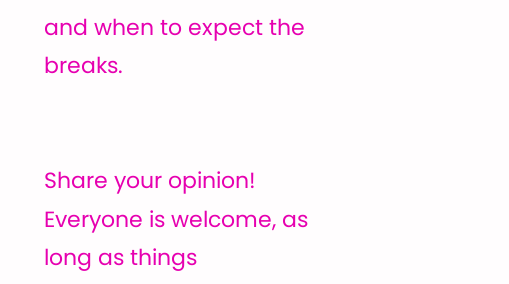and when to expect the breaks.


Share your opinion! Everyone is welcome, as long as things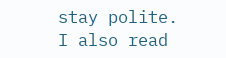stay polite. I also read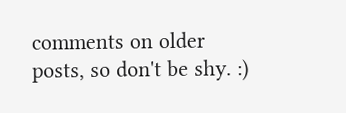comments on older posts, so don't be shy. :)